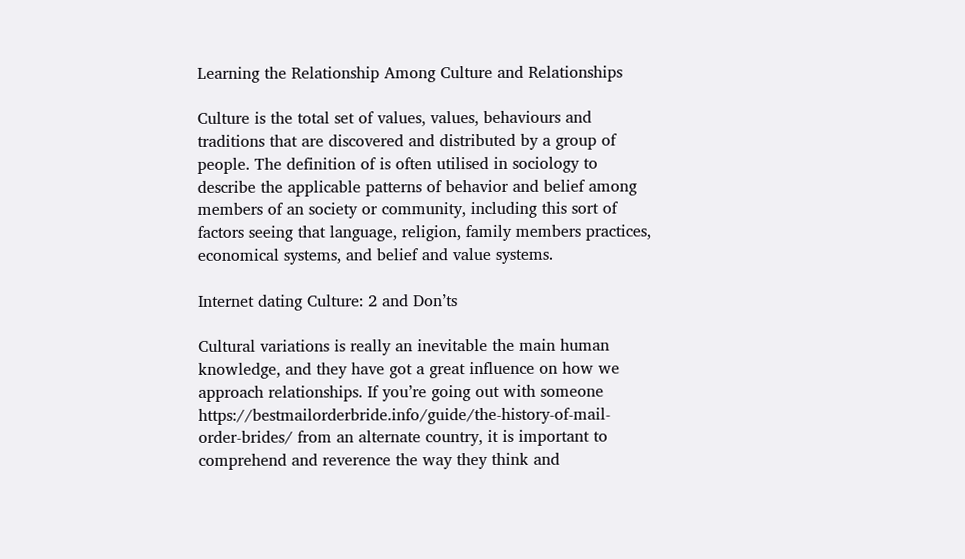Learning the Relationship Among Culture and Relationships

Culture is the total set of values, values, behaviours and traditions that are discovered and distributed by a group of people. The definition of is often utilised in sociology to describe the applicable patterns of behavior and belief among members of an society or community, including this sort of factors seeing that language, religion, family members practices, economical systems, and belief and value systems.

Internet dating Culture: 2 and Don’ts

Cultural variations is really an inevitable the main human knowledge, and they have got a great influence on how we approach relationships. If you’re going out with someone https://bestmailorderbride.info/guide/the-history-of-mail-order-brides/ from an alternate country, it is important to comprehend and reverence the way they think and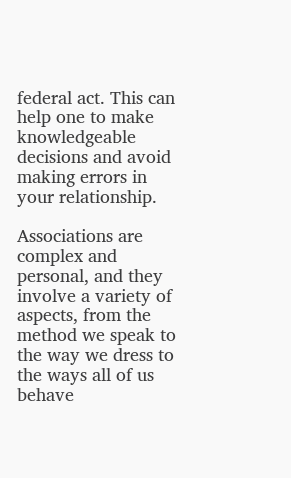federal act. This can help one to make knowledgeable decisions and avoid making errors in your relationship.

Associations are complex and personal, and they involve a variety of aspects, from the method we speak to the way we dress to the ways all of us behave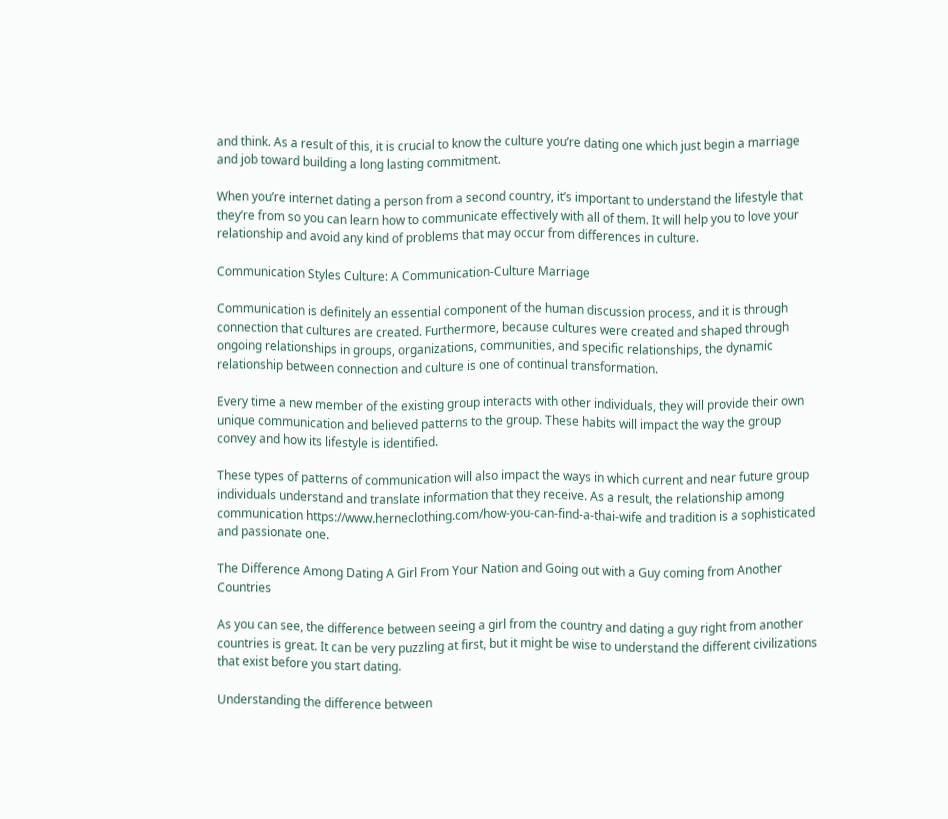and think. As a result of this, it is crucial to know the culture you’re dating one which just begin a marriage and job toward building a long lasting commitment.

When you’re internet dating a person from a second country, it’s important to understand the lifestyle that they’re from so you can learn how to communicate effectively with all of them. It will help you to love your relationship and avoid any kind of problems that may occur from differences in culture.

Communication Styles Culture: A Communication-Culture Marriage

Communication is definitely an essential component of the human discussion process, and it is through connection that cultures are created. Furthermore, because cultures were created and shaped through ongoing relationships in groups, organizations, communities, and specific relationships, the dynamic relationship between connection and culture is one of continual transformation.

Every time a new member of the existing group interacts with other individuals, they will provide their own unique communication and believed patterns to the group. These habits will impact the way the group convey and how its lifestyle is identified.

These types of patterns of communication will also impact the ways in which current and near future group individuals understand and translate information that they receive. As a result, the relationship among communication https://www.herneclothing.com/how-you-can-find-a-thai-wife and tradition is a sophisticated and passionate one.

The Difference Among Dating A Girl From Your Nation and Going out with a Guy coming from Another Countries

As you can see, the difference between seeing a girl from the country and dating a guy right from another countries is great. It can be very puzzling at first, but it might be wise to understand the different civilizations that exist before you start dating.

Understanding the difference between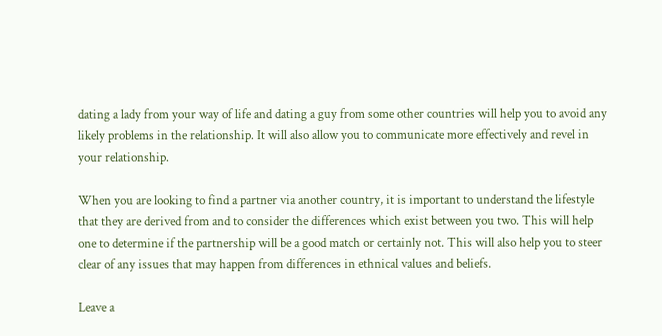dating a lady from your way of life and dating a guy from some other countries will help you to avoid any likely problems in the relationship. It will also allow you to communicate more effectively and revel in your relationship.

When you are looking to find a partner via another country, it is important to understand the lifestyle that they are derived from and to consider the differences which exist between you two. This will help one to determine if the partnership will be a good match or certainly not. This will also help you to steer clear of any issues that may happen from differences in ethnical values and beliefs.

Leave a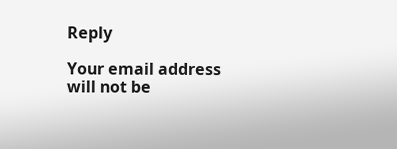Reply

Your email address will not be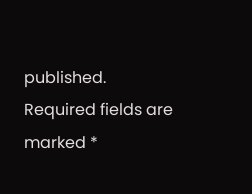published. Required fields are marked *